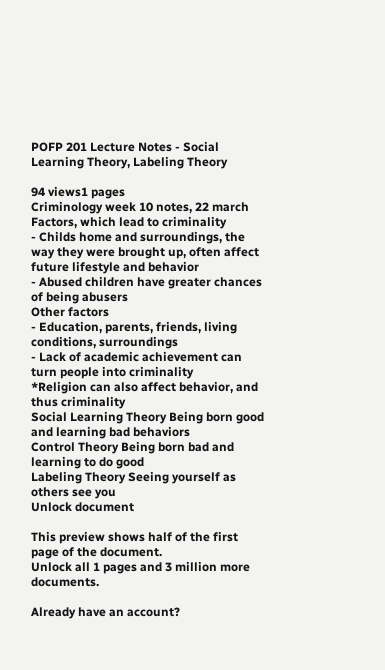POFP 201 Lecture Notes - Social Learning Theory, Labeling Theory

94 views1 pages
Criminology week 10 notes, 22 march
Factors, which lead to criminality
- Childs home and surroundings, the way they were brought up, often affect
future lifestyle and behavior
- Abused children have greater chances of being abusers
Other factors
- Education, parents, friends, living conditions, surroundings
- Lack of academic achievement can turn people into criminality
*Religion can also affect behavior, and thus criminality
Social Learning Theory Being born good and learning bad behaviors
Control Theory Being born bad and learning to do good
Labeling Theory Seeing yourself as others see you
Unlock document

This preview shows half of the first page of the document.
Unlock all 1 pages and 3 million more documents.

Already have an account?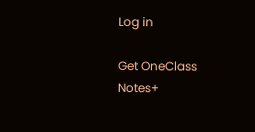Log in

Get OneClass Notes+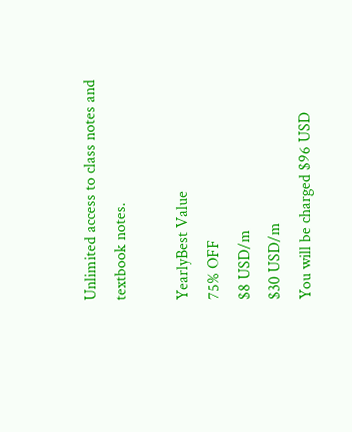Unlimited access to class notes and textbook notes.

YearlyBest Value
75% OFF
$8 USD/m
$30 USD/m
You will be charged $96 USD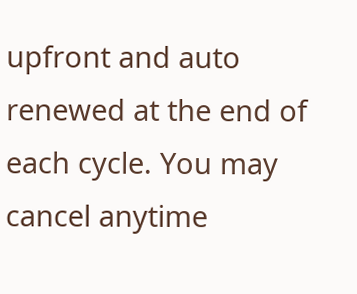upfront and auto renewed at the end of each cycle. You may cancel anytime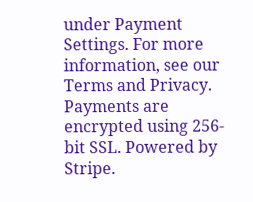under Payment Settings. For more information, see our Terms and Privacy.
Payments are encrypted using 256-bit SSL. Powered by Stripe.